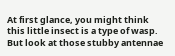At first glance, you might think this little insect is a type of wasp. But look at those stubby antennae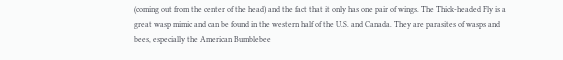(coming out from the center of the head) and the fact that it only has one pair of wings. The Thick-headed Fly is a great wasp mimic and can be found in the western half of the U.S. and Canada. They are parasites of wasps and bees, especially the American Bumblebee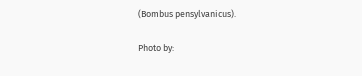(Bombus pensylvanicus).

Photo by: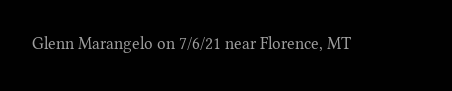Glenn Marangelo on 7/6/21 near Florence, MT